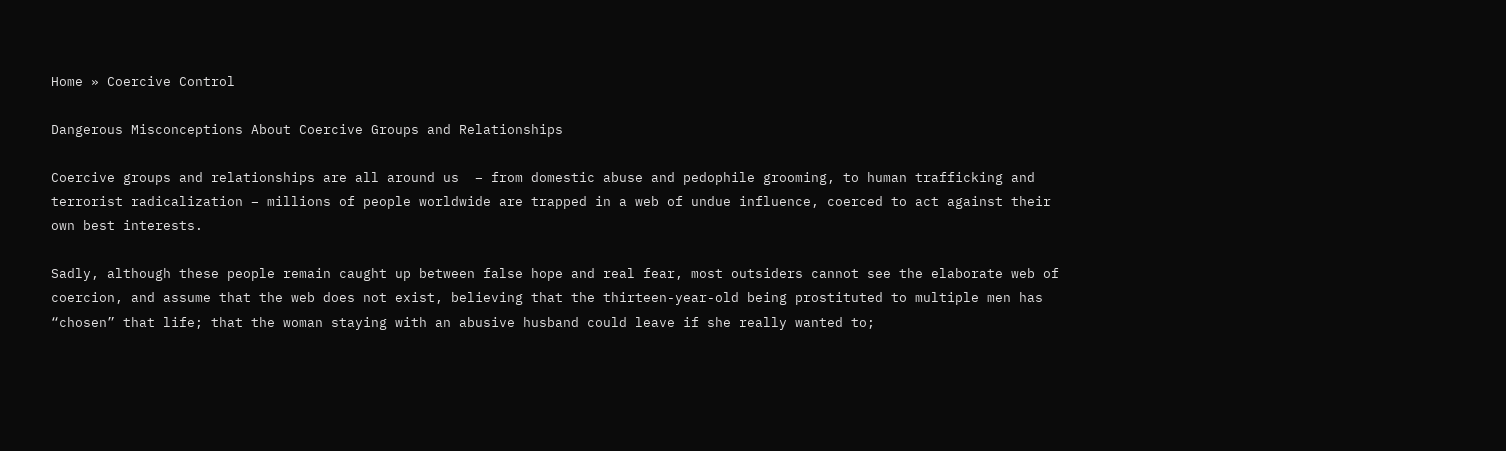Home » Coercive Control

Dangerous Misconceptions About Coercive Groups and Relationships

Coercive groups and relationships are all around us  – from domestic abuse and pedophile grooming, to human trafficking and terrorist radicalization – millions of people worldwide are trapped in a web of undue influence, coerced to act against their own best interests.

Sadly, although these people remain caught up between false hope and real fear, most outsiders cannot see the elaborate web of coercion, and assume that the web does not exist, believing that the thirteen-year-old being prostituted to multiple men has “chosen” that life; that the woman staying with an abusive husband could leave if she really wanted to;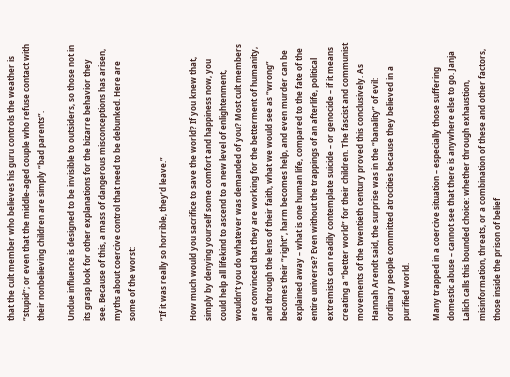that the cult member who believes his guru controls the weather is “stupid”; or even that the middle-aged couple who refuse contact with their nonbelieving children are simply “bad parents”.

Undue influence is designed to be invisible to outsiders, so those not in its grasp look for other explanations for the bizarre behavior they see. Because of this, a mass of dangerous misconceptions has arisen, myths about coercive control that need to be debunked. Here are some of the worst:

“If it was really so horrible, they’d leave.”

How much would you sacrifice to save the world? If you knew that, simply by denying yourself some comfort and happiness now, you could help all lifekind to ascend to a new level of enlightenment, wouldn’t you do whatever was demanded of you? Most cult members are convinced that they are working for the betterment of humanity, and through the lens of their faith, what we would see as “wrong” becomes their “right”, harm becomes help, and even murder can be explained away – what is one human life, compared to the fate of the entire universe? Even without the trappings of an afterlife, political extremists can readily contemplate suicide – or genocide – if it means creating a “better world” for their children. The fascist and communist movements of the twentieth century proved this conclusively. As Hannah Arendt said, the surprise was in the “banality” of evil: ordinary people committed atrocities because they believed in a purified world.

Many trapped in a coercive situation – especially those suffering domestic abuse – cannot see that there is anywhere else to go. Janja Lalich calls this bounded choice: whether through exhaustion, misinformation, threats, or a combination of these and other factors, those inside the prison of belief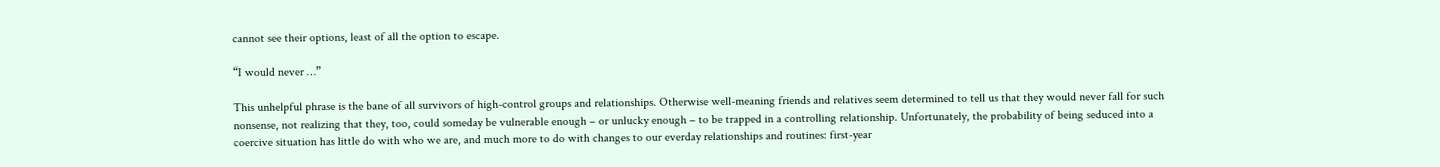cannot see their options, least of all the option to escape.

“I would never …”

This unhelpful phrase is the bane of all survivors of high-control groups and relationships. Otherwise well-meaning friends and relatives seem determined to tell us that they would never fall for such nonsense, not realizing that they, too, could someday be vulnerable enough – or unlucky enough – to be trapped in a controlling relationship. Unfortunately, the probability of being seduced into a coercive situation has little do with who we are, and much more to do with changes to our everday relationships and routines: first-year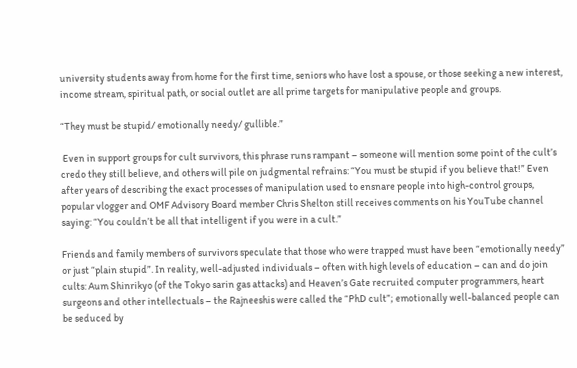university students away from home for the first time, seniors who have lost a spouse, or those seeking a new interest, income stream, spiritual path, or social outlet are all prime targets for manipulative people and groups.

“They must be stupid/ emotionally needy/ gullible.”

 Even in support groups for cult survivors, this phrase runs rampant – someone will mention some point of the cult’s credo they still believe, and others will pile on judgmental refrains: “You must be stupid if you believe that!” Even after years of describing the exact processes of manipulation used to ensnare people into high-control groups, popular vlogger and OMF Advisory Board member Chris Shelton still receives comments on his YouTube channel saying: “You couldn’t be all that intelligent if you were in a cult.”

Friends and family members of survivors speculate that those who were trapped must have been “emotionally needy” or just “plain stupid”. In reality, well-adjusted individuals – often with high levels of education – can and do join cults: Aum Shinrikyo (of the Tokyo sarin gas attacks) and Heaven’s Gate recruited computer programmers, heart surgeons and other intellectuals – the Rajneeshis were called the “PhD cult”; emotionally well-balanced people can be seduced by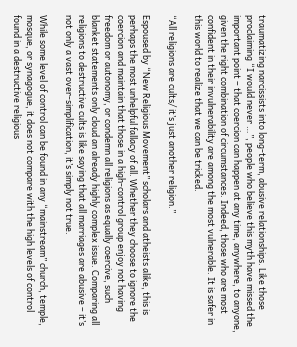traumatizing narcissists into long-term, abusive relationships. Like those proclaiming “I would never …”, people who believe this myth have missed the important point – that coercion can happen at any time, anywhere, to anyone, given the right combination of circumstances. Indeed, those who are most confident in their invulnerability are among the most vulnerable. It is safer in this world to realize that we can be tricked.

“All religions are cults/ it’s just another religion.”

Espoused by “New Religious Movement” scholars and atheists alike, this is perhaps the most unhelpful fallacy of all. Whether they choose to ignore the coercion and maintain that those in a high-control group enjoy not having freedom or autonomy, or condemn all religions as equally coercive, such blanket statements only cloud an already highly complex issue. Comparing all religions to destructive cults is like saying that all marriages are abusive – it’s not only a vast over-simplification, it’s simply not true.

While some level of control can be found in any “mainstream” church, temple, mosque, or synagogue, it does not compare with the high levels of control found in a destructive religious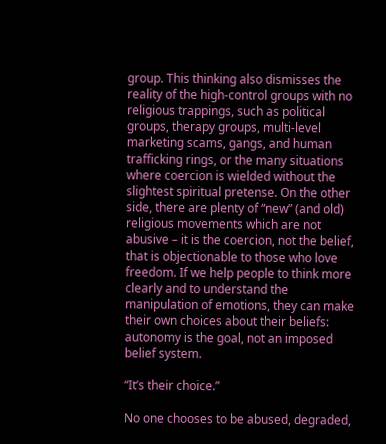group. This thinking also dismisses the reality of the high-control groups with no religious trappings, such as political groups, therapy groups, multi-level marketing scams, gangs, and human trafficking rings, or the many situations where coercion is wielded without the slightest spiritual pretense. On the other side, there are plenty of “new” (and old) religious movements which are not abusive – it is the coercion, not the belief, that is objectionable to those who love freedom. If we help people to think more clearly and to understand the manipulation of emotions, they can make their own choices about their beliefs: autonomy is the goal, not an imposed belief system.

“It’s their choice.”

No one chooses to be abused, degraded,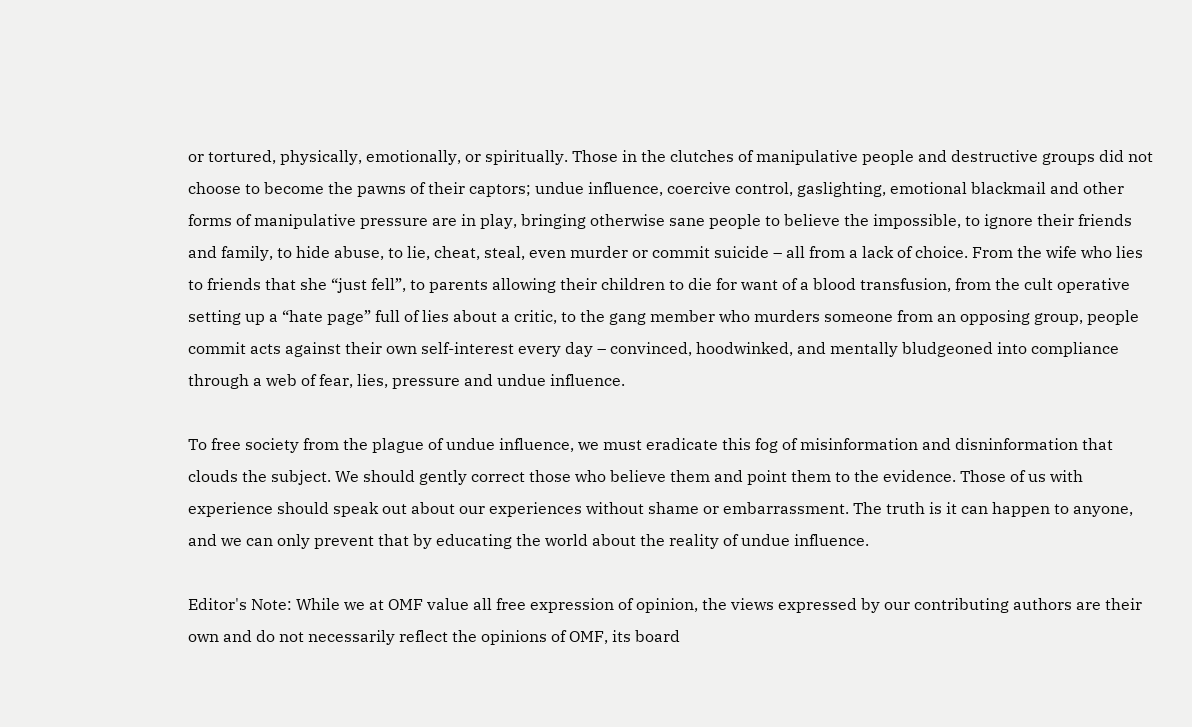or tortured, physically, emotionally, or spiritually. Those in the clutches of manipulative people and destructive groups did not choose to become the pawns of their captors; undue influence, coercive control, gaslighting, emotional blackmail and other forms of manipulative pressure are in play, bringing otherwise sane people to believe the impossible, to ignore their friends and family, to hide abuse, to lie, cheat, steal, even murder or commit suicide – all from a lack of choice. From the wife who lies to friends that she “just fell”, to parents allowing their children to die for want of a blood transfusion, from the cult operative setting up a “hate page” full of lies about a critic, to the gang member who murders someone from an opposing group, people commit acts against their own self-interest every day – convinced, hoodwinked, and mentally bludgeoned into compliance through a web of fear, lies, pressure and undue influence.

To free society from the plague of undue influence, we must eradicate this fog of misinformation and disninformation that clouds the subject. We should gently correct those who believe them and point them to the evidence. Those of us with experience should speak out about our experiences without shame or embarrassment. The truth is it can happen to anyone, and we can only prevent that by educating the world about the reality of undue influence.

Editor's Note: While we at OMF value all free expression of opinion, the views expressed by our contributing authors are their own and do not necessarily reflect the opinions of OMF, its board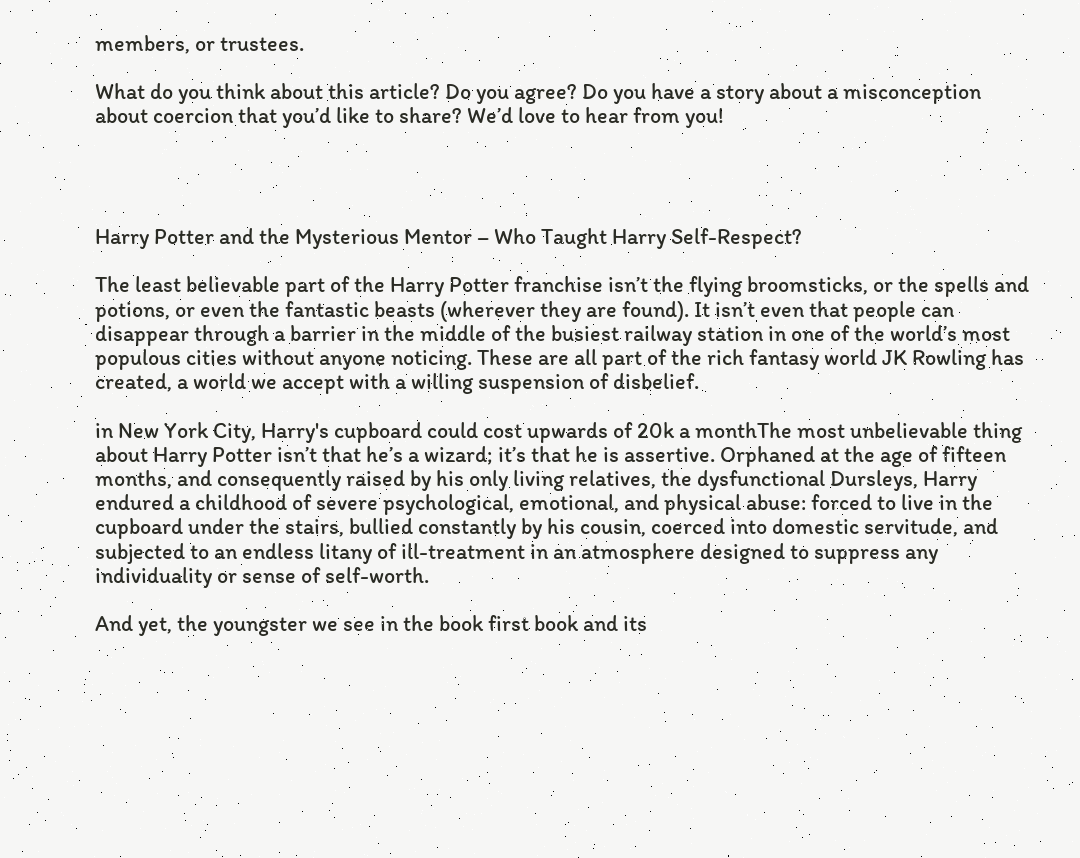members, or trustees.

What do you think about this article? Do you agree? Do you have a story about a misconception about coercion that you’d like to share? We’d love to hear from you!




Harry Potter and the Mysterious Mentor – Who Taught Harry Self-Respect?

The least believable part of the Harry Potter franchise isn’t the flying broomsticks, or the spells and potions, or even the fantastic beasts (wherever they are found). It isn’t even that people can disappear through a barrier in the middle of the busiest railway station in one of the world’s most populous cities without anyone noticing. These are all part of the rich fantasy world JK Rowling has created, a world we accept with a willing suspension of disbelief.

in New York City, Harry's cupboard could cost upwards of 20k a monthThe most unbelievable thing about Harry Potter isn’t that he’s a wizard; it’s that he is assertive. Orphaned at the age of fifteen months, and consequently raised by his only living relatives, the dysfunctional Dursleys, Harry endured a childhood of severe psychological, emotional, and physical abuse: forced to live in the cupboard under the stairs, bullied constantly by his cousin, coerced into domestic servitude, and subjected to an endless litany of ill-treatment in an atmosphere designed to suppress any individuality or sense of self-worth.

And yet, the youngster we see in the book first book and its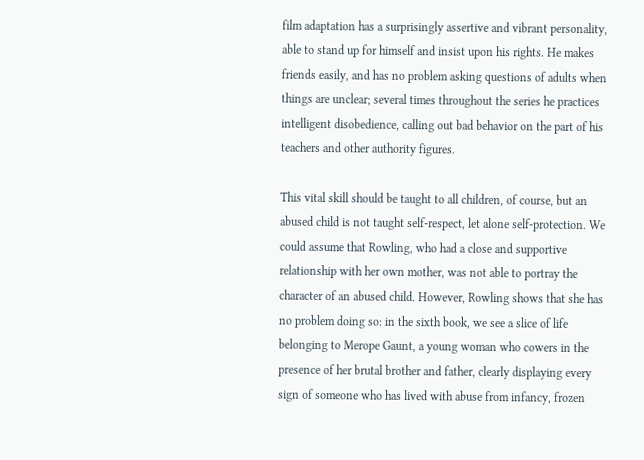film adaptation has a surprisingly assertive and vibrant personality, able to stand up for himself and insist upon his rights. He makes friends easily, and has no problem asking questions of adults when things are unclear; several times throughout the series he practices intelligent disobedience, calling out bad behavior on the part of his teachers and other authority figures.

This vital skill should be taught to all children, of course, but an abused child is not taught self-respect, let alone self-protection. We could assume that Rowling, who had a close and supportive relationship with her own mother, was not able to portray the character of an abused child. However, Rowling shows that she has no problem doing so: in the sixth book, we see a slice of life belonging to Merope Gaunt, a young woman who cowers in the presence of her brutal brother and father, clearly displaying every sign of someone who has lived with abuse from infancy, frozen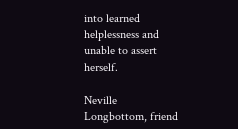into learned helplessness and unable to assert herself.

Neville Longbottom, friend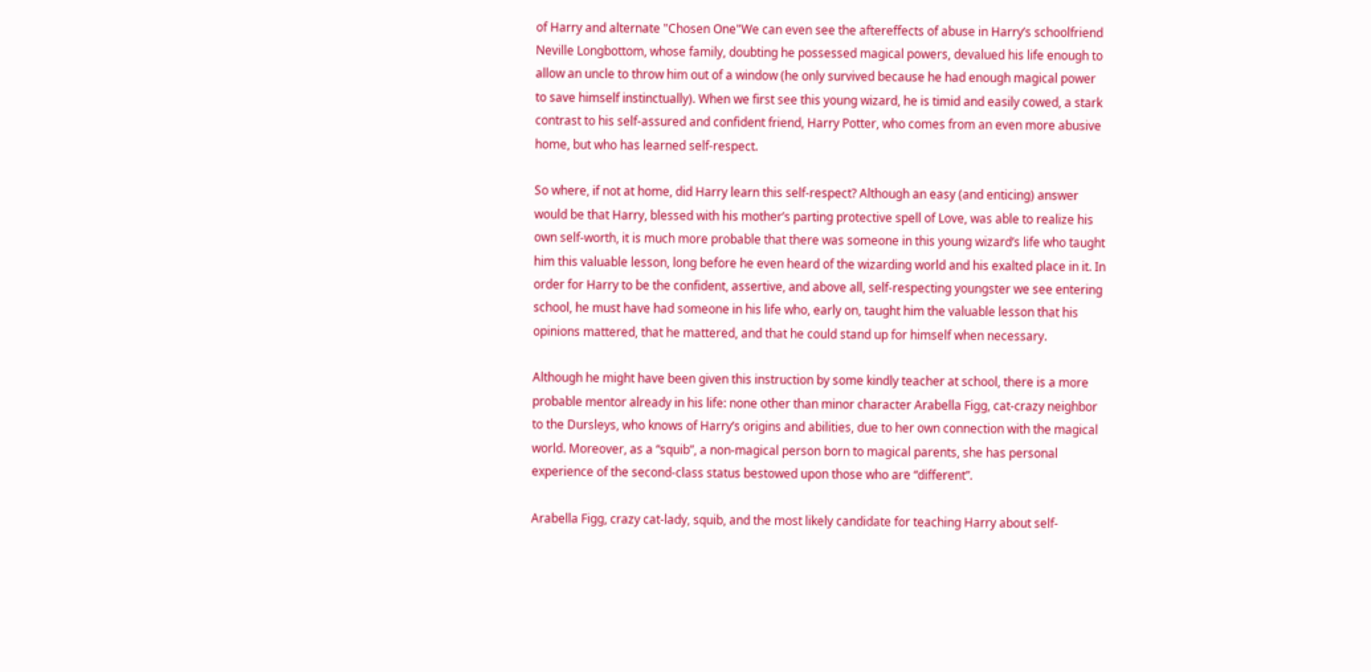of Harry and alternate "Chosen One"We can even see the aftereffects of abuse in Harry’s schoolfriend Neville Longbottom, whose family, doubting he possessed magical powers, devalued his life enough to allow an uncle to throw him out of a window (he only survived because he had enough magical power to save himself instinctually). When we first see this young wizard, he is timid and easily cowed, a stark contrast to his self-assured and confident friend, Harry Potter, who comes from an even more abusive home, but who has learned self-respect.

So where, if not at home, did Harry learn this self-respect? Although an easy (and enticing) answer would be that Harry, blessed with his mother’s parting protective spell of Love, was able to realize his own self-worth, it is much more probable that there was someone in this young wizard’s life who taught him this valuable lesson, long before he even heard of the wizarding world and his exalted place in it. In order for Harry to be the confident, assertive, and above all, self-respecting youngster we see entering school, he must have had someone in his life who, early on, taught him the valuable lesson that his opinions mattered, that he mattered, and that he could stand up for himself when necessary.

Although he might have been given this instruction by some kindly teacher at school, there is a more probable mentor already in his life: none other than minor character Arabella Figg, cat-crazy neighbor to the Dursleys, who knows of Harry’s origins and abilities, due to her own connection with the magical world. Moreover, as a “squib”, a non-magical person born to magical parents, she has personal experience of the second-class status bestowed upon those who are “different”.

Arabella Figg, crazy cat-lady, squib, and the most likely candidate for teaching Harry about self-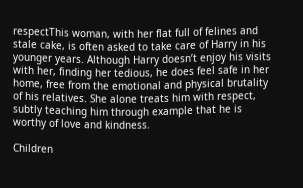respectThis woman, with her flat full of felines and stale cake, is often asked to take care of Harry in his younger years. Although Harry doesn’t enjoy his visits with her, finding her tedious, he does feel safe in her home, free from the emotional and physical brutality of his relatives. She alone treats him with respect, subtly teaching him through example that he is worthy of love and kindness.

Children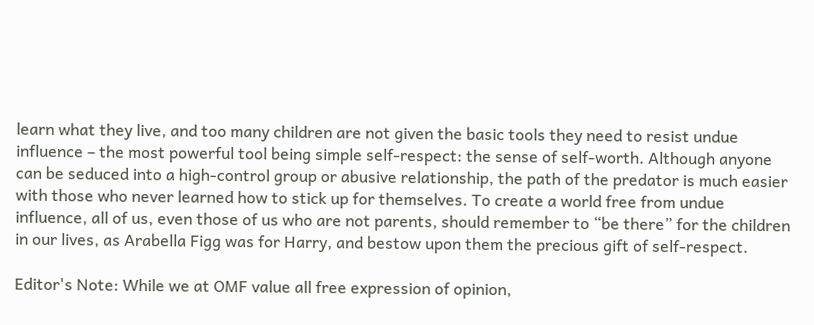learn what they live, and too many children are not given the basic tools they need to resist undue influence – the most powerful tool being simple self-respect: the sense of self-worth. Although anyone can be seduced into a high-control group or abusive relationship, the path of the predator is much easier with those who never learned how to stick up for themselves. To create a world free from undue influence, all of us, even those of us who are not parents, should remember to “be there” for the children in our lives, as Arabella Figg was for Harry, and bestow upon them the precious gift of self-respect.

Editor's Note: While we at OMF value all free expression of opinion,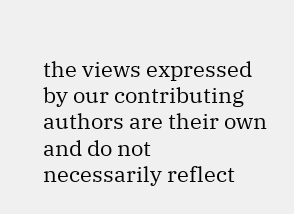the views expressed by our contributing authors are their own and do not necessarily reflect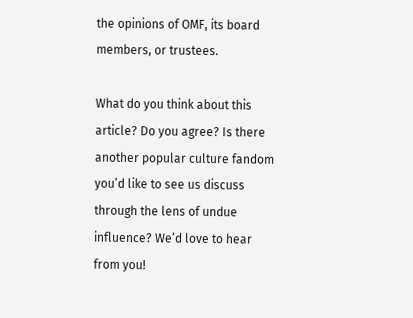the opinions of OMF, its board members, or trustees.

What do you think about this article? Do you agree? Is there another popular culture fandom you’d like to see us discuss through the lens of undue influence? We’d love to hear from you!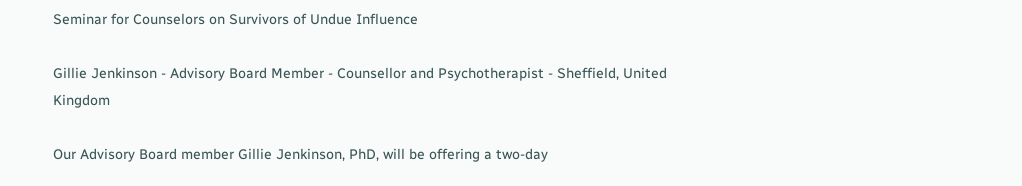Seminar for Counselors on Survivors of Undue Influence

Gillie Jenkinson - Advisory Board Member - Counsellor and Psychotherapist - Sheffield, United Kingdom

Our Advisory Board member Gillie Jenkinson, PhD, will be offering a two-day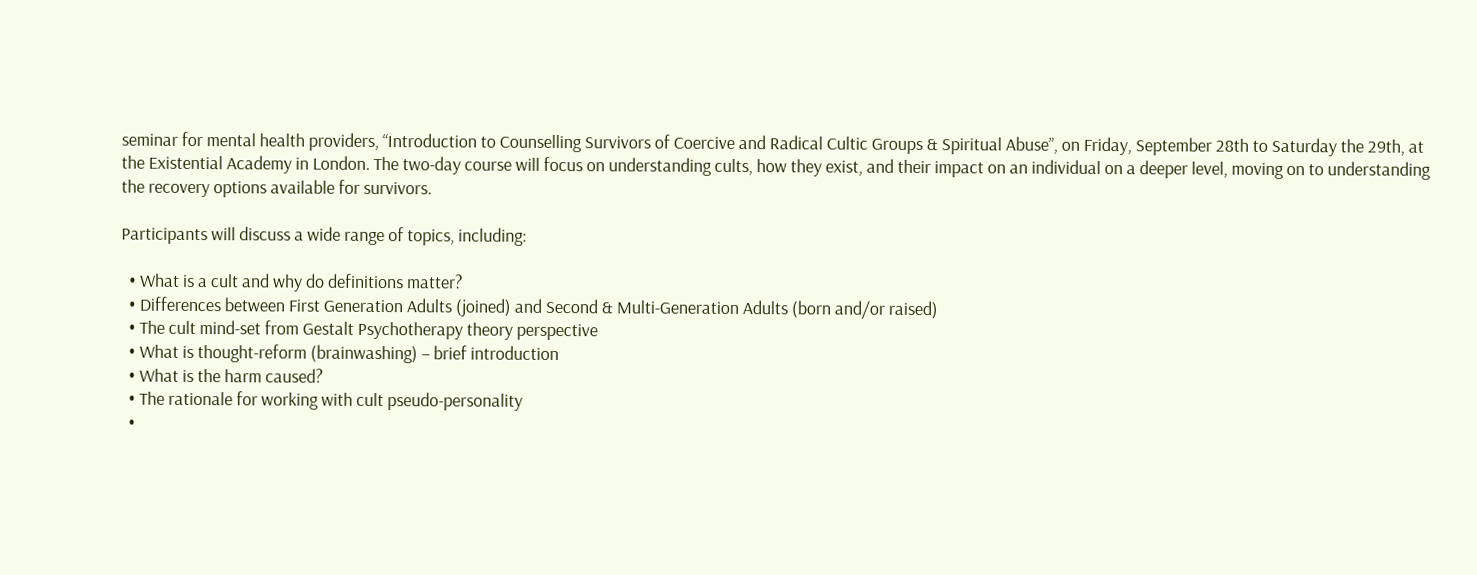seminar for mental health providers, “Introduction to Counselling Survivors of Coercive and Radical Cultic Groups & Spiritual Abuse”, on Friday, September 28th to Saturday the 29th, at the Existential Academy in London. The two-day course will focus on understanding cults, how they exist, and their impact on an individual on a deeper level, moving on to understanding the recovery options available for survivors.

Participants will discuss a wide range of topics, including:

  • What is a cult and why do definitions matter?
  • Differences between First Generation Adults (joined) and Second & Multi-Generation Adults (born and/or raised)
  • The cult mind-set from Gestalt Psychotherapy theory perspective
  • What is thought-reform (brainwashing) – brief introduction
  • What is the harm caused?
  • The rationale for working with cult pseudo-personality
  •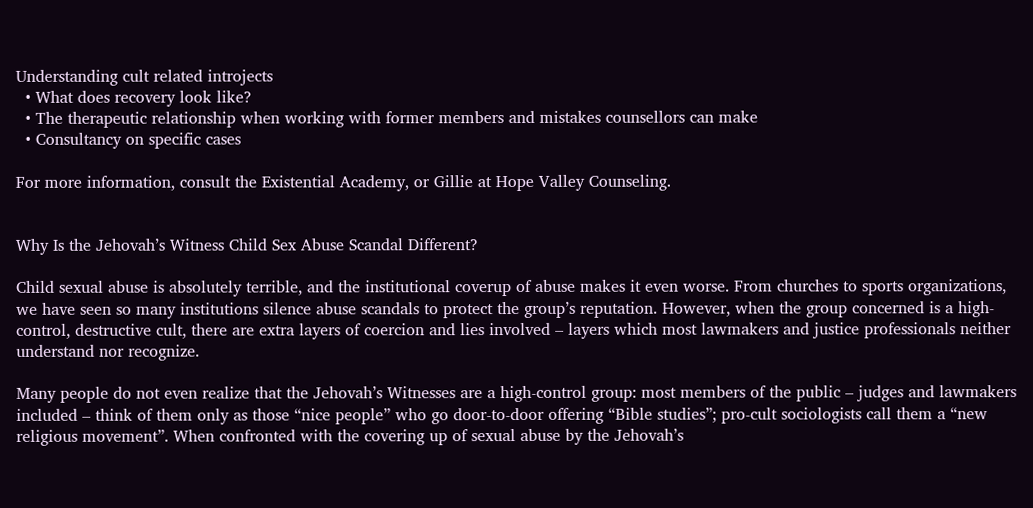Understanding cult related introjects
  • What does recovery look like?
  • The therapeutic relationship when working with former members and mistakes counsellors can make
  • Consultancy on specific cases

For more information, consult the Existential Academy, or Gillie at Hope Valley Counseling.


Why Is the Jehovah’s Witness Child Sex Abuse Scandal Different?

Child sexual abuse is absolutely terrible, and the institutional coverup of abuse makes it even worse. From churches to sports organizations, we have seen so many institutions silence abuse scandals to protect the group’s reputation. However, when the group concerned is a high-control, destructive cult, there are extra layers of coercion and lies involved – layers which most lawmakers and justice professionals neither understand nor recognize.

Many people do not even realize that the Jehovah’s Witnesses are a high-control group: most members of the public – judges and lawmakers included – think of them only as those “nice people” who go door-to-door offering “Bible studies”; pro-cult sociologists call them a “new religious movement”. When confronted with the covering up of sexual abuse by the Jehovah’s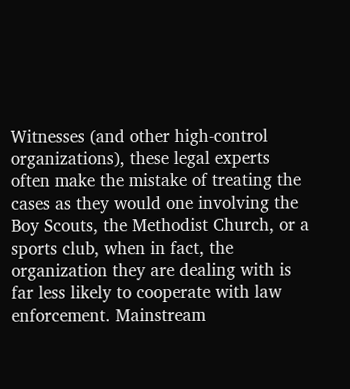Witnesses (and other high-control organizations), these legal experts often make the mistake of treating the cases as they would one involving the Boy Scouts, the Methodist Church, or a sports club, when in fact, the organization they are dealing with is far less likely to cooperate with law enforcement. Mainstream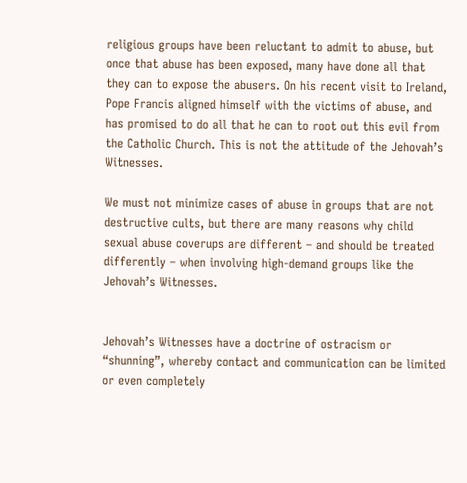religious groups have been reluctant to admit to abuse, but once that abuse has been exposed, many have done all that they can to expose the abusers. On his recent visit to Ireland, Pope Francis aligned himself with the victims of abuse, and has promised to do all that he can to root out this evil from the Catholic Church. This is not the attitude of the Jehovah’s Witnesses.

We must not minimize cases of abuse in groups that are not destructive cults, but there are many reasons why child sexual abuse coverups are different – and should be treated differently – when involving high-demand groups like the Jehovah’s Witnesses.


Jehovah’s Witnesses have a doctrine of ostracism or “shunning”, whereby contact and communication can be limited or even completely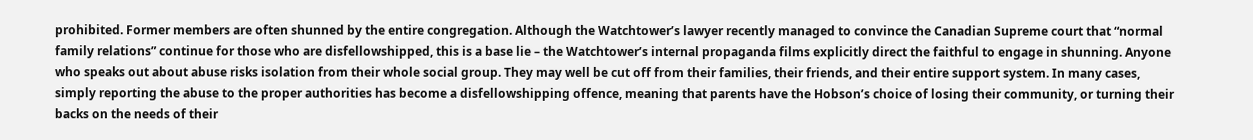prohibited. Former members are often shunned by the entire congregation. Although the Watchtower’s lawyer recently managed to convince the Canadian Supreme court that “normal family relations” continue for those who are disfellowshipped, this is a base lie – the Watchtower’s internal propaganda films explicitly direct the faithful to engage in shunning. Anyone who speaks out about abuse risks isolation from their whole social group. They may well be cut off from their families, their friends, and their entire support system. In many cases, simply reporting the abuse to the proper authorities has become a disfellowshipping offence, meaning that parents have the Hobson’s choice of losing their community, or turning their backs on the needs of their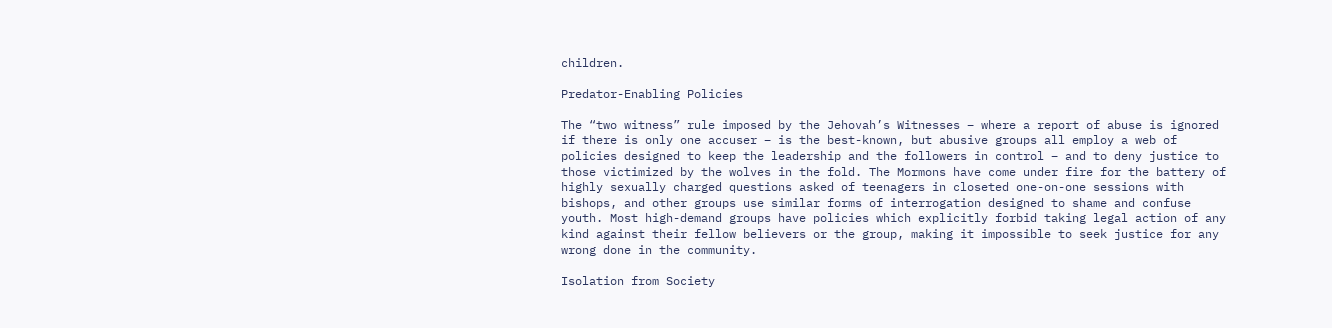children.

Predator-Enabling Policies

The “two witness” rule imposed by the Jehovah’s Witnesses – where a report of abuse is ignored if there is only one accuser – is the best-known, but abusive groups all employ a web of policies designed to keep the leadership and the followers in control – and to deny justice to those victimized by the wolves in the fold. The Mormons have come under fire for the battery of highly sexually charged questions asked of teenagers in closeted one-on-one sessions with bishops, and other groups use similar forms of interrogation designed to shame and confuse youth. Most high-demand groups have policies which explicitly forbid taking legal action of any kind against their fellow believers or the group, making it impossible to seek justice for any wrong done in the community.

Isolation from Society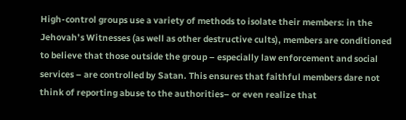High-control groups use a variety of methods to isolate their members: in the Jehovah’s Witnesses (as well as other destructive cults), members are conditioned to believe that those outside the group – especially law enforcement and social services – are controlled by Satan. This ensures that faithful members dare not think of reporting abuse to the authorities– or even realize that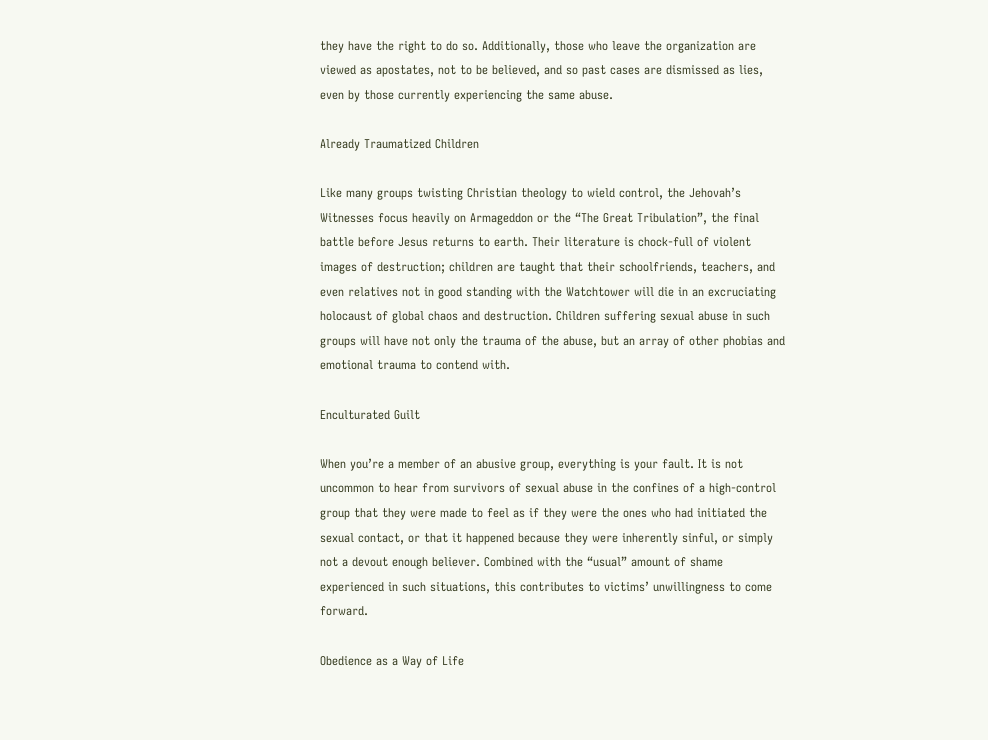they have the right to do so. Additionally, those who leave the organization are viewed as apostates, not to be believed, and so past cases are dismissed as lies, even by those currently experiencing the same abuse.

Already Traumatized Children

Like many groups twisting Christian theology to wield control, the Jehovah’s Witnesses focus heavily on Armageddon or the “The Great Tribulation”, the final battle before Jesus returns to earth. Their literature is chock-full of violent images of destruction; children are taught that their schoolfriends, teachers, and even relatives not in good standing with the Watchtower will die in an excruciating holocaust of global chaos and destruction. Children suffering sexual abuse in such groups will have not only the trauma of the abuse, but an array of other phobias and emotional trauma to contend with.

Enculturated Guilt

When you’re a member of an abusive group, everything is your fault. It is not uncommon to hear from survivors of sexual abuse in the confines of a high-control group that they were made to feel as if they were the ones who had initiated the sexual contact, or that it happened because they were inherently sinful, or simply not a devout enough believer. Combined with the “usual” amount of shame experienced in such situations, this contributes to victims’ unwillingness to come forward.

Obedience as a Way of Life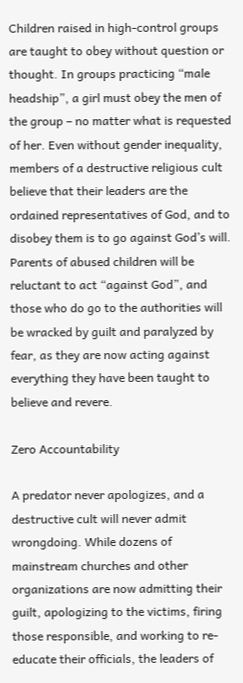Children raised in high-control groups are taught to obey without question or thought. In groups practicing “male headship”, a girl must obey the men of the group – no matter what is requested of her. Even without gender inequality, members of a destructive religious cult believe that their leaders are the ordained representatives of God, and to disobey them is to go against God’s will. Parents of abused children will be reluctant to act “against God”, and those who do go to the authorities will be wracked by guilt and paralyzed by fear, as they are now acting against everything they have been taught to believe and revere.

Zero Accountability

A predator never apologizes, and a destructive cult will never admit wrongdoing. While dozens of mainstream churches and other organizations are now admitting their guilt, apologizing to the victims, firing those responsible, and working to re-educate their officials, the leaders of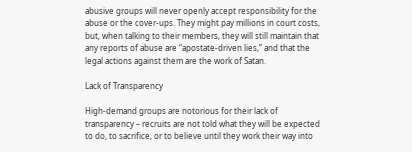abusive groups will never openly accept responsibility for the abuse or the cover-ups. They might pay millions in court costs, but, when talking to their members, they will still maintain that any reports of abuse are “apostate-driven lies,” and that the legal actions against them are the work of Satan.

Lack of Transparency

High-demand groups are notorious for their lack of transparency – recruits are not told what they will be expected to do, to sacrifice, or to believe until they work their way into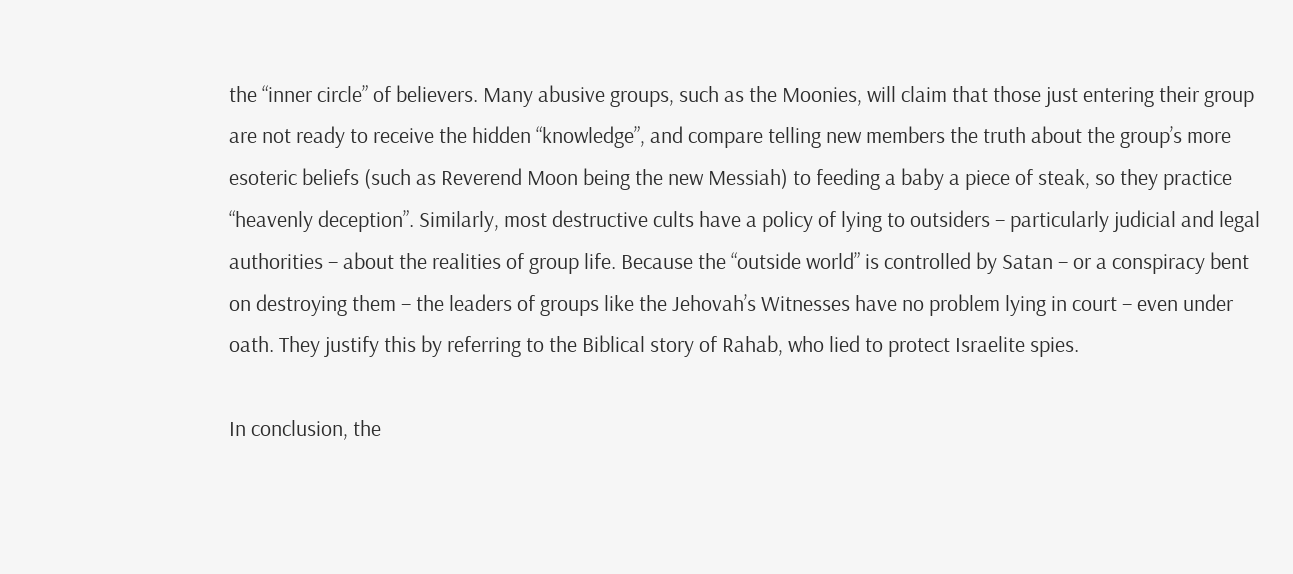the “inner circle” of believers. Many abusive groups, such as the Moonies, will claim that those just entering their group are not ready to receive the hidden “knowledge”, and compare telling new members the truth about the group’s more esoteric beliefs (such as Reverend Moon being the new Messiah) to feeding a baby a piece of steak, so they practice “heavenly deception”. Similarly, most destructive cults have a policy of lying to outsiders – particularly judicial and legal authorities – about the realities of group life. Because the “outside world” is controlled by Satan – or a conspiracy bent on destroying them – the leaders of groups like the Jehovah’s Witnesses have no problem lying in court – even under oath. They justify this by referring to the Biblical story of Rahab, who lied to protect Israelite spies.

In conclusion, the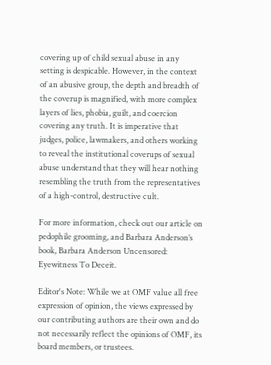covering up of child sexual abuse in any setting is despicable. However, in the context of an abusive group, the depth and breadth of the coverup is magnified, with more complex layers of lies, phobia, guilt, and coercion covering any truth. It is imperative that judges, police, lawmakers, and others working to reveal the institutional coverups of sexual abuse understand that they will hear nothing resembling the truth from the representatives of a high-control, destructive cult.

For more information, check out our article on pedophile grooming, and Barbara Anderson’s book, Barbara Anderson Uncensored: Eyewitness To Deceit.

Editor's Note: While we at OMF value all free expression of opinion, the views expressed by our contributing authors are their own and do not necessarily reflect the opinions of OMF, its board members, or trustees.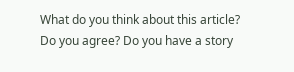What do you think about this article? Do you agree? Do you have a story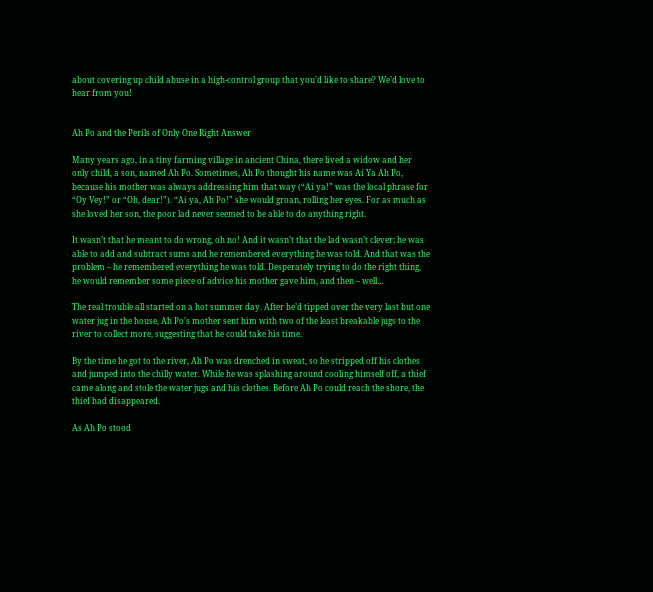about covering up child abuse in a high-control group that you’d like to share? We’d love to hear from you!


Ah Po and the Perils of Only One Right Answer

Many years ago, in a tiny farming village in ancient China, there lived a widow and her only child, a son, named Ah Po. Sometimes, Ah Po thought his name was Ai Ya Ah Po, because his mother was always addressing him that way (“Ai ya!” was the local phrase for “Oy Vey!” or “Oh, dear!”). “Ai ya, Ah Po!” she would groan, rolling her eyes. For as much as she loved her son, the poor lad never seemed to be able to do anything right.

It wasn’t that he meant to do wrong, oh no! And it wasn’t that the lad wasn’t clever; he was able to add and subtract sums and he remembered everything he was told. And that was the problem – he remembered everything he was told. Desperately trying to do the right thing, he would remember some piece of advice his mother gave him, and then – well…

The real trouble all started on a hot summer day. After he’d tipped over the very last but one water jug in the house, Ah Po’s mother sent him with two of the least breakable jugs to the river to collect more, suggesting that he could take his time.

By the time he got to the river, Ah Po was drenched in sweat, so he stripped off his clothes and jumped into the chilly water. While he was splashing around cooling himself off, a thief came along and stole the water jugs and his clothes. Before Ah Po could reach the shore, the thief had disappeared.

As Ah Po stood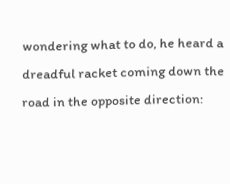wondering what to do, he heard a dreadful racket coming down the road in the opposite direction: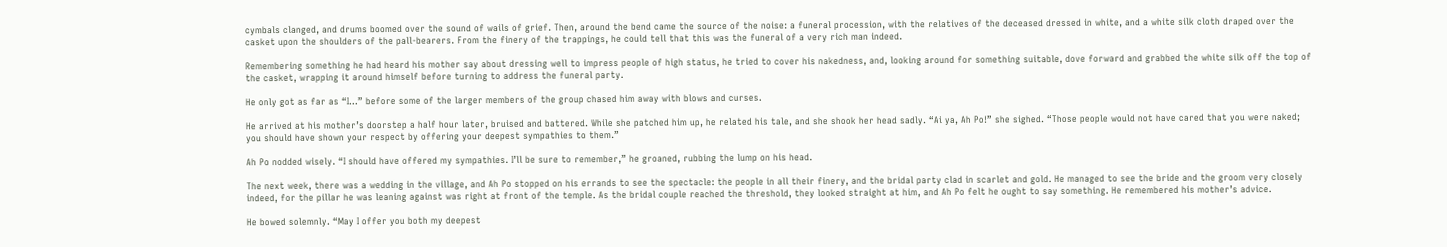cymbals clanged, and drums boomed over the sound of wails of grief. Then, around the bend came the source of the noise: a funeral procession, with the relatives of the deceased dressed in white, and a white silk cloth draped over the casket upon the shoulders of the pall-bearers. From the finery of the trappings, he could tell that this was the funeral of a very rich man indeed.

Remembering something he had heard his mother say about dressing well to impress people of high status, he tried to cover his nakedness, and, looking around for something suitable, dove forward and grabbed the white silk off the top of the casket, wrapping it around himself before turning to address the funeral party.

He only got as far as “I…” before some of the larger members of the group chased him away with blows and curses.

He arrived at his mother’s doorstep a half hour later, bruised and battered. While she patched him up, he related his tale, and she shook her head sadly. “Ai ya, Ah Po!” she sighed. “Those people would not have cared that you were naked; you should have shown your respect by offering your deepest sympathies to them.”

Ah Po nodded wisely. “I should have offered my sympathies. I’ll be sure to remember,” he groaned, rubbing the lump on his head.

The next week, there was a wedding in the village, and Ah Po stopped on his errands to see the spectacle: the people in all their finery, and the bridal party clad in scarlet and gold. He managed to see the bride and the groom very closely indeed, for the pillar he was leaning against was right at front of the temple. As the bridal couple reached the threshold, they looked straight at him, and Ah Po felt he ought to say something. He remembered his mother’s advice.

He bowed solemnly. “May I offer you both my deepest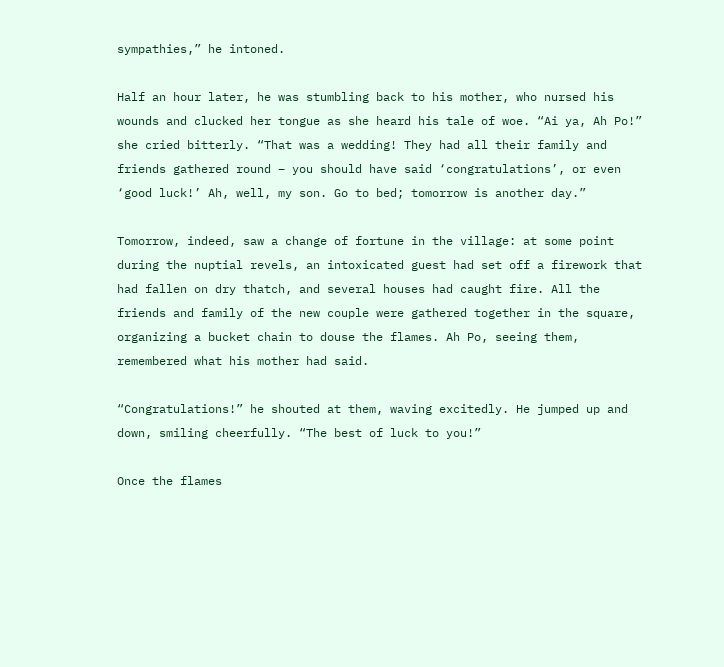sympathies,” he intoned.

Half an hour later, he was stumbling back to his mother, who nursed his wounds and clucked her tongue as she heard his tale of woe. “Ai ya, Ah Po!” she cried bitterly. “That was a wedding! They had all their family and friends gathered round – you should have said ‘congratulations’, or even ‘good luck!’ Ah, well, my son. Go to bed; tomorrow is another day.”

Tomorrow, indeed, saw a change of fortune in the village: at some point during the nuptial revels, an intoxicated guest had set off a firework that had fallen on dry thatch, and several houses had caught fire. All the friends and family of the new couple were gathered together in the square, organizing a bucket chain to douse the flames. Ah Po, seeing them, remembered what his mother had said.

“Congratulations!” he shouted at them, waving excitedly. He jumped up and down, smiling cheerfully. “The best of luck to you!”

Once the flames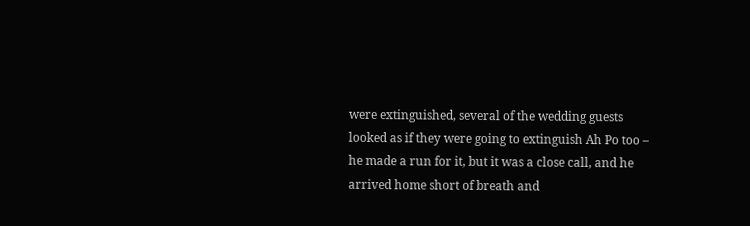were extinguished, several of the wedding guests looked as if they were going to extinguish Ah Po too – he made a run for it, but it was a close call, and he arrived home short of breath and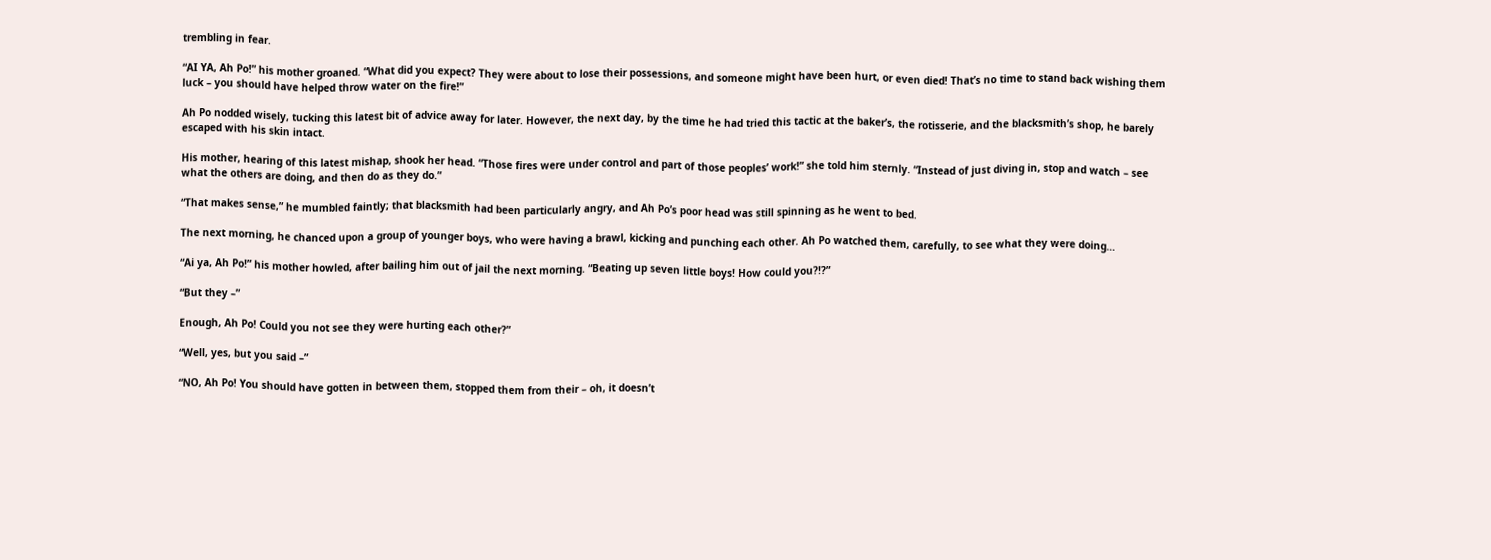trembling in fear.

“AI YA, Ah Po!” his mother groaned. “What did you expect? They were about to lose their possessions, and someone might have been hurt, or even died! That’s no time to stand back wishing them luck – you should have helped throw water on the fire!”

Ah Po nodded wisely, tucking this latest bit of advice away for later. However, the next day, by the time he had tried this tactic at the baker’s, the rotisserie, and the blacksmith’s shop, he barely escaped with his skin intact.

His mother, hearing of this latest mishap, shook her head. “Those fires were under control and part of those peoples’ work!” she told him sternly. “Instead of just diving in, stop and watch – see what the others are doing, and then do as they do.”

“That makes sense,” he mumbled faintly; that blacksmith had been particularly angry, and Ah Po’s poor head was still spinning as he went to bed.

The next morning, he chanced upon a group of younger boys, who were having a brawl, kicking and punching each other. Ah Po watched them, carefully, to see what they were doing…

“Ai ya, Ah Po!” his mother howled, after bailing him out of jail the next morning. “Beating up seven little boys! How could you?!?”

“But they –”

Enough, Ah Po! Could you not see they were hurting each other?”

“Well, yes, but you said –”

“NO, Ah Po! You should have gotten in between them, stopped them from their – oh, it doesn’t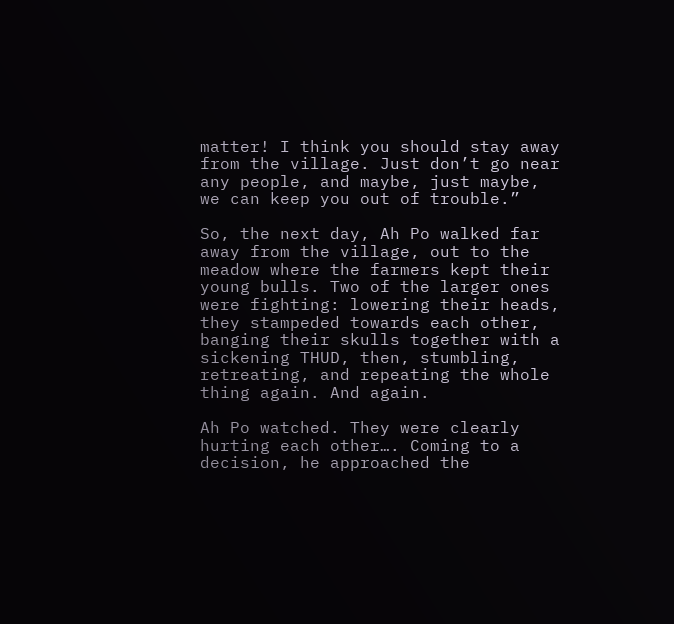matter! I think you should stay away from the village. Just don’t go near any people, and maybe, just maybe, we can keep you out of trouble.”

So, the next day, Ah Po walked far away from the village, out to the meadow where the farmers kept their young bulls. Two of the larger ones were fighting: lowering their heads, they stampeded towards each other, banging their skulls together with a sickening THUD, then, stumbling, retreating, and repeating the whole thing again. And again.

Ah Po watched. They were clearly hurting each other…. Coming to a decision, he approached the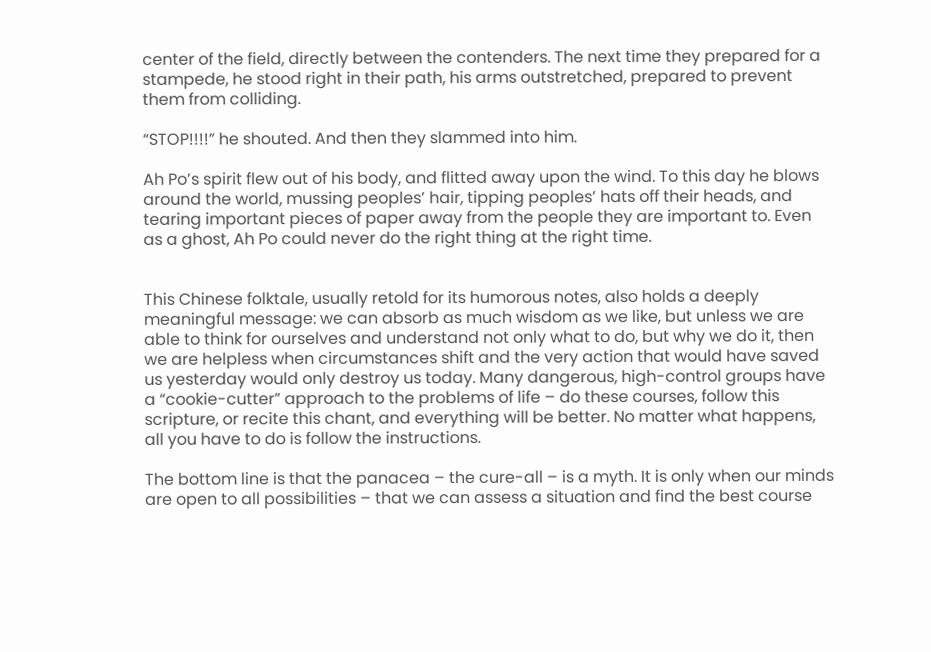center of the field, directly between the contenders. The next time they prepared for a stampede, he stood right in their path, his arms outstretched, prepared to prevent them from colliding.

“STOP!!!!” he shouted. And then they slammed into him.

Ah Po’s spirit flew out of his body, and flitted away upon the wind. To this day he blows around the world, mussing peoples’ hair, tipping peoples’ hats off their heads, and tearing important pieces of paper away from the people they are important to. Even as a ghost, Ah Po could never do the right thing at the right time.


This Chinese folktale, usually retold for its humorous notes, also holds a deeply meaningful message: we can absorb as much wisdom as we like, but unless we are able to think for ourselves and understand not only what to do, but why we do it, then we are helpless when circumstances shift and the very action that would have saved us yesterday would only destroy us today. Many dangerous, high-control groups have a “cookie-cutter” approach to the problems of life – do these courses, follow this scripture, or recite this chant, and everything will be better. No matter what happens, all you have to do is follow the instructions.

The bottom line is that the panacea – the cure-all – is a myth. It is only when our minds are open to all possibilities – that we can assess a situation and find the best course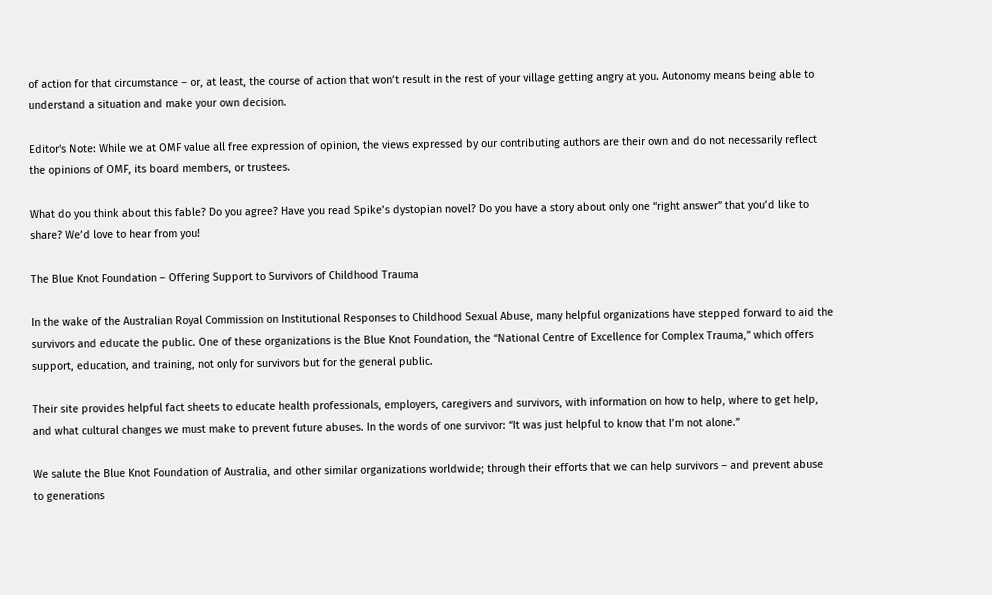of action for that circumstance – or, at least, the course of action that won’t result in the rest of your village getting angry at you. Autonomy means being able to understand a situation and make your own decision.

Editor's Note: While we at OMF value all free expression of opinion, the views expressed by our contributing authors are their own and do not necessarily reflect the opinions of OMF, its board members, or trustees.

What do you think about this fable? Do you agree? Have you read Spike’s dystopian novel? Do you have a story about only one “right answer” that you’d like to share? We’d love to hear from you!

The Blue Knot Foundation – Offering Support to Survivors of Childhood Trauma

In the wake of the Australian Royal Commission on Institutional Responses to Childhood Sexual Abuse, many helpful organizations have stepped forward to aid the survivors and educate the public. One of these organizations is the Blue Knot Foundation, the “National Centre of Excellence for Complex Trauma,” which offers support, education, and training, not only for survivors but for the general public.

Their site provides helpful fact sheets to educate health professionals, employers, caregivers and survivors, with information on how to help, where to get help, and what cultural changes we must make to prevent future abuses. In the words of one survivor: “It was just helpful to know that I’m not alone.”

We salute the Blue Knot Foundation of Australia, and other similar organizations worldwide; through their efforts that we can help survivors – and prevent abuse to generations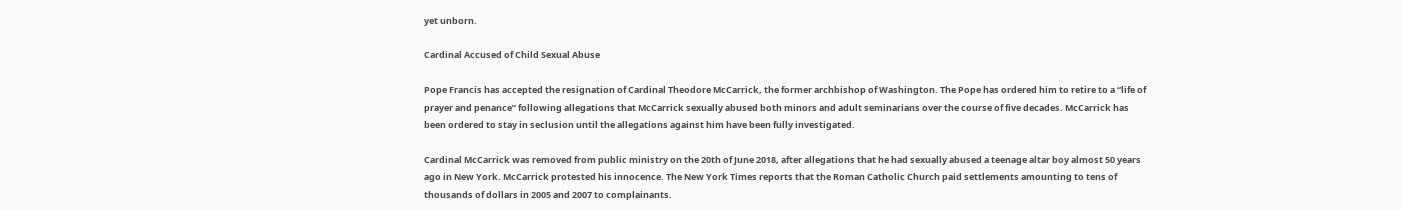yet unborn.

Cardinal Accused of Child Sexual Abuse

Pope Francis has accepted the resignation of Cardinal Theodore McCarrick, the former archbishop of Washington. The Pope has ordered him to retire to a “life of prayer and penance” following allegations that McCarrick sexually abused both minors and adult seminarians over the course of five decades. McCarrick has been ordered to stay in seclusion until the allegations against him have been fully investigated.

Cardinal McCarrick was removed from public ministry on the 20th of June 2018, after allegations that he had sexually abused a teenage altar boy almost 50 years ago in New York. McCarrick protested his innocence. The New York Times reports that the Roman Catholic Church paid settlements amounting to tens of thousands of dollars in 2005 and 2007 to complainants.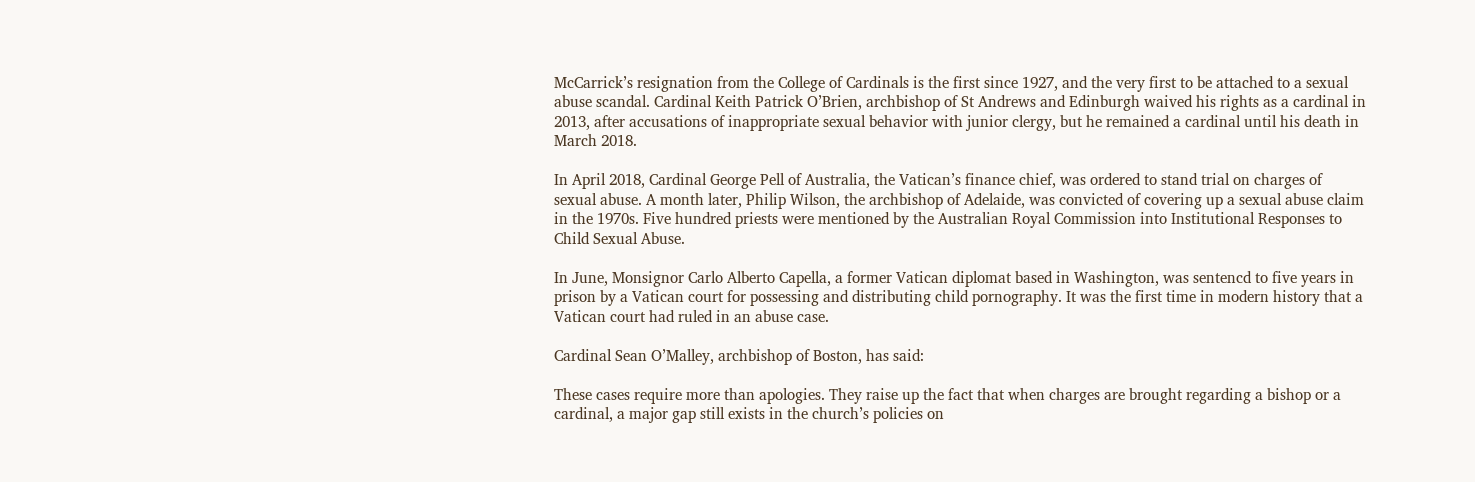McCarrick’s resignation from the College of Cardinals is the first since 1927, and the very first to be attached to a sexual abuse scandal. Cardinal Keith Patrick O’Brien, archbishop of St Andrews and Edinburgh waived his rights as a cardinal in 2013, after accusations of inappropriate sexual behavior with junior clergy, but he remained a cardinal until his death in March 2018.

In April 2018, Cardinal George Pell of Australia, the Vatican’s finance chief, was ordered to stand trial on charges of sexual abuse. A month later, Philip Wilson, the archbishop of Adelaide, was convicted of covering up a sexual abuse claim in the 1970s. Five hundred priests were mentioned by the Australian Royal Commission into Institutional Responses to Child Sexual Abuse.

In June, Monsignor Carlo Alberto Capella, a former Vatican diplomat based in Washington, was sentencd to five years in prison by a Vatican court for possessing and distributing child pornography. It was the first time in modern history that a Vatican court had ruled in an abuse case.

Cardinal Sean O’Malley, archbishop of Boston, has said:

These cases require more than apologies. They raise up the fact that when charges are brought regarding a bishop or a cardinal, a major gap still exists in the church’s policies on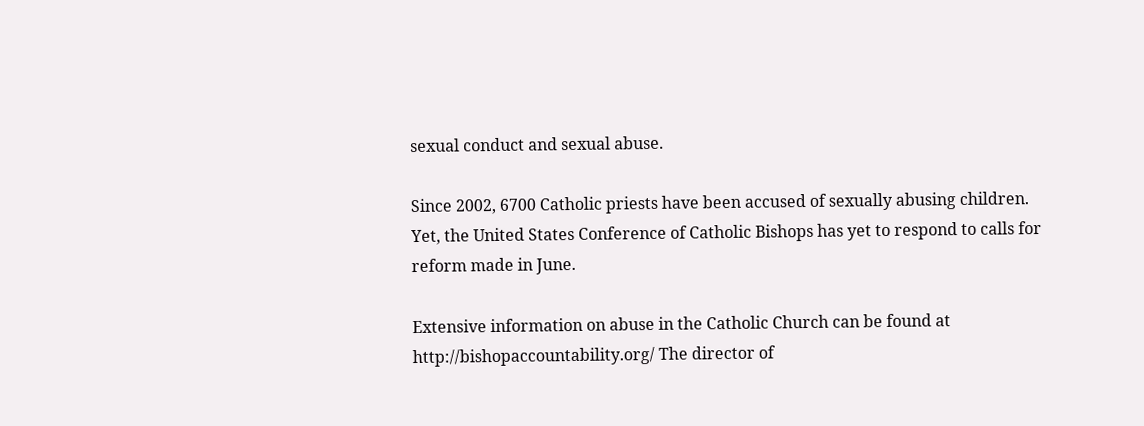sexual conduct and sexual abuse.

Since 2002, 6700 Catholic priests have been accused of sexually abusing children. Yet, the United States Conference of Catholic Bishops has yet to respond to calls for reform made in June.

Extensive information on abuse in the Catholic Church can be found at http://bishopaccountability.org/ The director of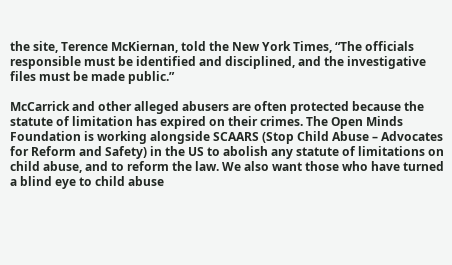the site, Terence McKiernan, told the New York Times, “The officials responsible must be identified and disciplined, and the investigative files must be made public.”

McCarrick and other alleged abusers are often protected because the statute of limitation has expired on their crimes. The Open Minds Foundation is working alongside SCAARS (Stop Child Abuse – Advocates for Reform and Safety) in the US to abolish any statute of limitations on child abuse, and to reform the law. We also want those who have turned a blind eye to child abuse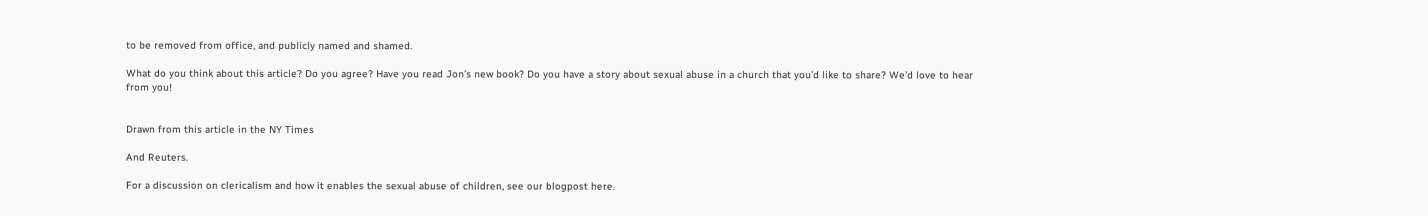to be removed from office, and publicly named and shamed.

What do you think about this article? Do you agree? Have you read Jon’s new book? Do you have a story about sexual abuse in a church that you’d like to share? We’d love to hear from you!


Drawn from this article in the NY Times

And Reuters.

For a discussion on clericalism and how it enables the sexual abuse of children, see our blogpost here.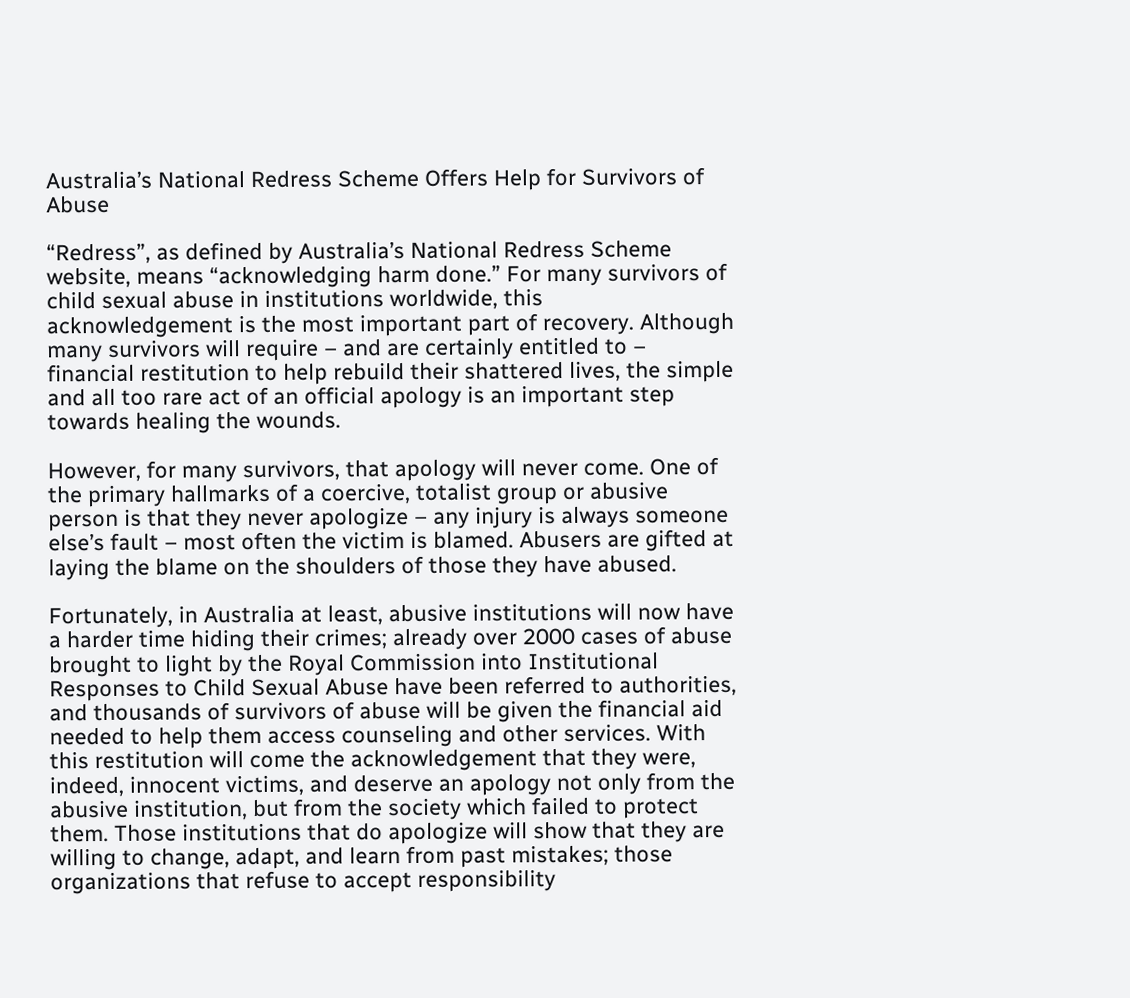Australia’s National Redress Scheme Offers Help for Survivors of Abuse

“Redress”, as defined by Australia’s National Redress Scheme website, means “acknowledging harm done.” For many survivors of child sexual abuse in institutions worldwide, this acknowledgement is the most important part of recovery. Although many survivors will require – and are certainly entitled to – financial restitution to help rebuild their shattered lives, the simple and all too rare act of an official apology is an important step towards healing the wounds.

However, for many survivors, that apology will never come. One of the primary hallmarks of a coercive, totalist group or abusive person is that they never apologize – any injury is always someone else’s fault – most often the victim is blamed. Abusers are gifted at laying the blame on the shoulders of those they have abused.

Fortunately, in Australia at least, abusive institutions will now have a harder time hiding their crimes; already over 2000 cases of abuse brought to light by the Royal Commission into Institutional Responses to Child Sexual Abuse have been referred to authorities, and thousands of survivors of abuse will be given the financial aid needed to help them access counseling and other services. With this restitution will come the acknowledgement that they were, indeed, innocent victims, and deserve an apology not only from the abusive institution, but from the society which failed to protect them. Those institutions that do apologize will show that they are willing to change, adapt, and learn from past mistakes; those organizations that refuse to accept responsibility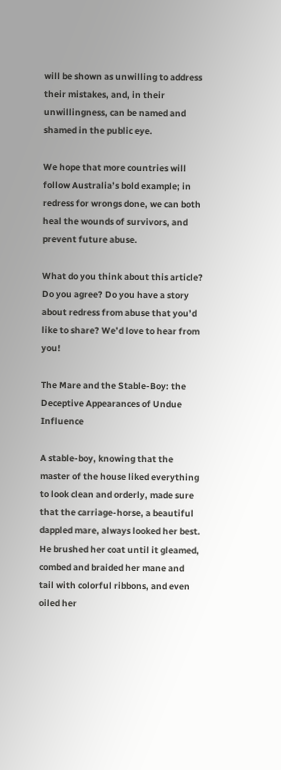will be shown as unwilling to address their mistakes, and, in their unwillingness, can be named and shamed in the public eye.

We hope that more countries will follow Australia’s bold example; in redress for wrongs done, we can both heal the wounds of survivors, and prevent future abuse.

What do you think about this article? Do you agree? Do you have a story about redress from abuse that you’d like to share? We’d love to hear from you!

The Mare and the Stable-Boy: the Deceptive Appearances of Undue Influence

A stable-boy, knowing that the master of the house liked everything to look clean and orderly, made sure that the carriage-horse, a beautiful dappled mare, always looked her best. He brushed her coat until it gleamed, combed and braided her mane and tail with colorful ribbons, and even oiled her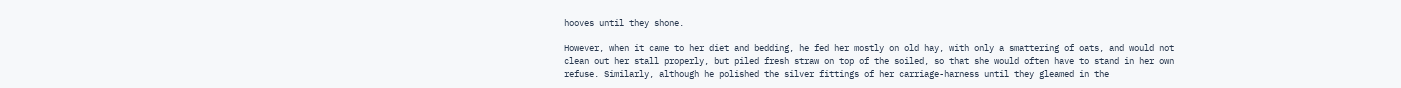hooves until they shone.

However, when it came to her diet and bedding, he fed her mostly on old hay, with only a smattering of oats, and would not clean out her stall properly, but piled fresh straw on top of the soiled, so that she would often have to stand in her own refuse. Similarly, although he polished the silver fittings of her carriage-harness until they gleamed in the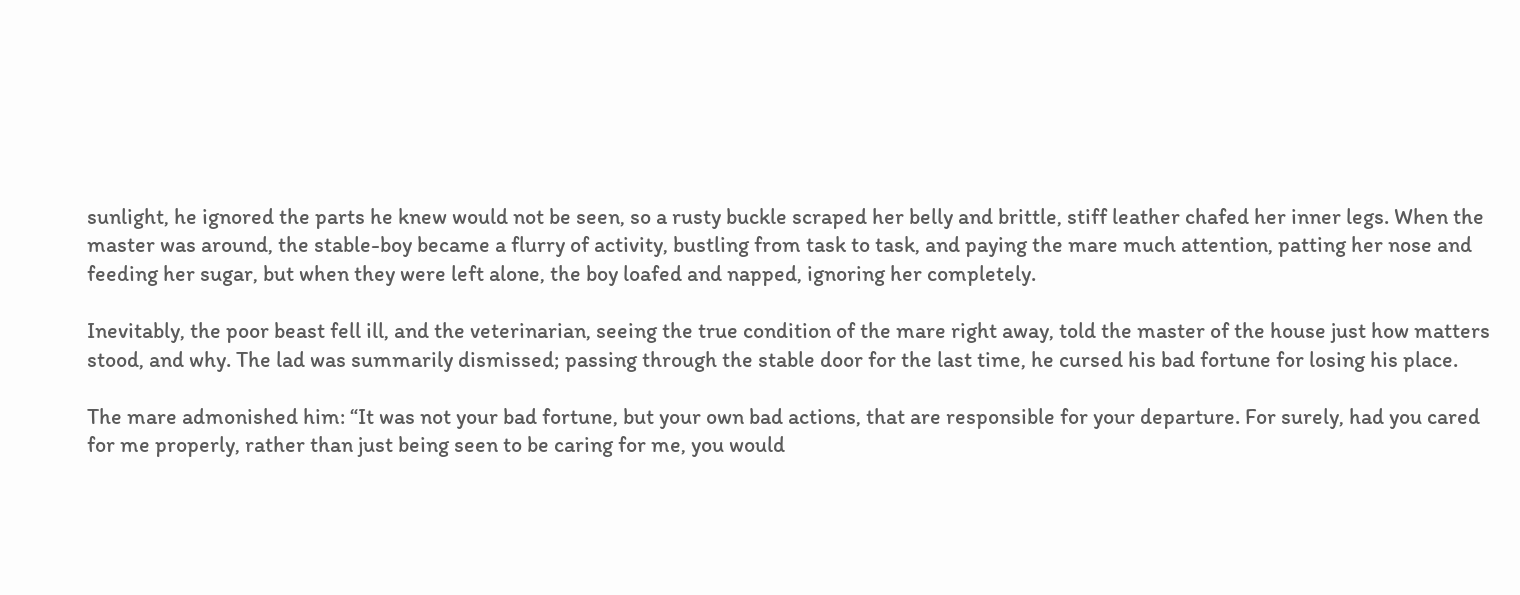sunlight, he ignored the parts he knew would not be seen, so a rusty buckle scraped her belly and brittle, stiff leather chafed her inner legs. When the master was around, the stable-boy became a flurry of activity, bustling from task to task, and paying the mare much attention, patting her nose and feeding her sugar, but when they were left alone, the boy loafed and napped, ignoring her completely.

Inevitably, the poor beast fell ill, and the veterinarian, seeing the true condition of the mare right away, told the master of the house just how matters stood, and why. The lad was summarily dismissed; passing through the stable door for the last time, he cursed his bad fortune for losing his place.

The mare admonished him: “It was not your bad fortune, but your own bad actions, that are responsible for your departure. For surely, had you cared for me properly, rather than just being seen to be caring for me, you would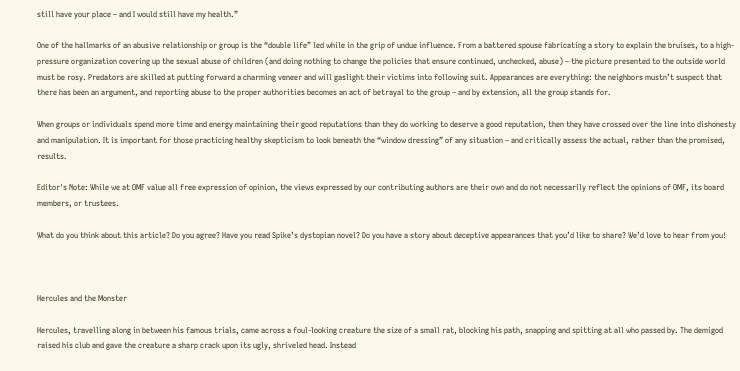still have your place – and I would still have my health.”

One of the hallmarks of an abusive relationship or group is the “double life” led while in the grip of undue influence. From a battered spouse fabricating a story to explain the bruises, to a high-pressure organization covering up the sexual abuse of children (and doing nothing to change the policies that ensure continued, unchecked, abuse) – the picture presented to the outside world must be rosy. Predators are skilled at putting forward a charming veneer and will gaslight their victims into following suit. Appearances are everything: the neighbors mustn’t suspect that there has been an argument, and reporting abuse to the proper authorities becomes an act of betrayal to the group – and by extension, all the group stands for.

When groups or individuals spend more time and energy maintaining their good reputations than they do working to deserve a good reputation, then they have crossed over the line into dishonesty and manipulation. It is important for those practicing healthy skepticism to look beneath the “window dressing” of any situation – and critically assess the actual, rather than the promised, results.

Editor's Note: While we at OMF value all free expression of opinion, the views expressed by our contributing authors are their own and do not necessarily reflect the opinions of OMF, its board members, or trustees.

What do you think about this article? Do you agree? Have you read Spike’s dystopian novel? Do you have a story about deceptive appearances that you’d like to share? We’d love to hear from you!



Hercules and the Monster

Hercules, travelling along in between his famous trials, came across a foul-looking creature the size of a small rat, blocking his path, snapping and spitting at all who passed by. The demigod raised his club and gave the creature a sharp crack upon its ugly, shriveled head. Instead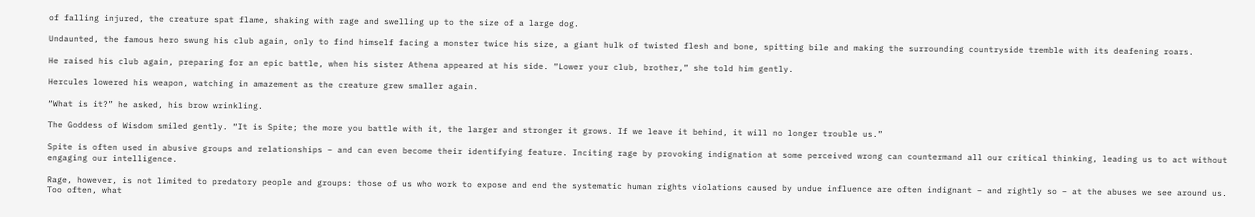of falling injured, the creature spat flame, shaking with rage and swelling up to the size of a large dog.

Undaunted, the famous hero swung his club again, only to find himself facing a monster twice his size, a giant hulk of twisted flesh and bone, spitting bile and making the surrounding countryside tremble with its deafening roars.

He raised his club again, preparing for an epic battle, when his sister Athena appeared at his side. “Lower your club, brother,” she told him gently.

Hercules lowered his weapon, watching in amazement as the creature grew smaller again.

“What is it?” he asked, his brow wrinkling.

The Goddess of Wisdom smiled gently. “It is Spite; the more you battle with it, the larger and stronger it grows. If we leave it behind, it will no longer trouble us.”

Spite is often used in abusive groups and relationships – and can even become their identifying feature. Inciting rage by provoking indignation at some perceived wrong can countermand all our critical thinking, leading us to act without engaging our intelligence.

Rage, however, is not limited to predatory people and groups: those of us who work to expose and end the systematic human rights violations caused by undue influence are often indignant – and rightly so – at the abuses we see around us. Too often, what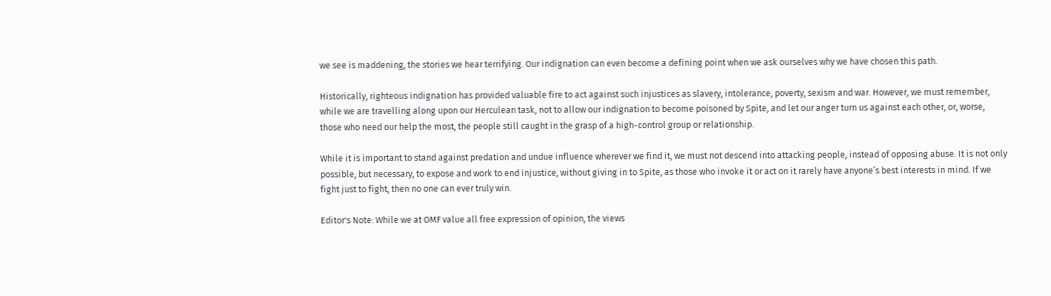we see is maddening, the stories we hear terrifying. Our indignation can even become a defining point when we ask ourselves why we have chosen this path.

Historically, righteous indignation has provided valuable fire to act against such injustices as slavery, intolerance, poverty, sexism and war. However, we must remember, while we are travelling along upon our Herculean task, not to allow our indignation to become poisoned by Spite, and let our anger turn us against each other, or, worse, those who need our help the most, the people still caught in the grasp of a high-control group or relationship.

While it is important to stand against predation and undue influence wherever we find it, we must not descend into attacking people, instead of opposing abuse. It is not only possible, but necessary, to expose and work to end injustice, without giving in to Spite, as those who invoke it or act on it rarely have anyone’s best interests in mind. If we fight just to fight, then no one can ever truly win.

Editor's Note: While we at OMF value all free expression of opinion, the views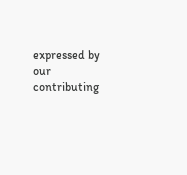expressed by our contributing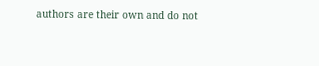authors are their own and do not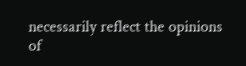necessarily reflect the opinions of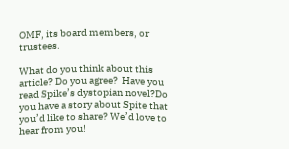OMF, its board members, or trustees.

What do you think about this article? Do you agree?  Have you read Spike’s dystopian novel?Do you have a story about Spite that you’d like to share? We’d love to hear from you!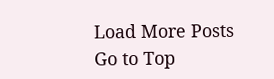Load More Posts
Go to Top